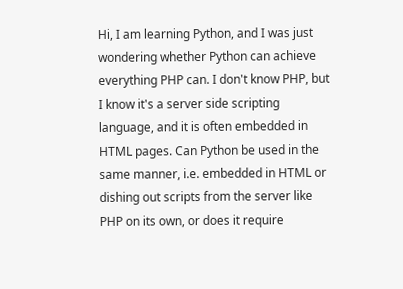Hi, I am learning Python, and I was just wondering whether Python can achieve everything PHP can. I don't know PHP, but I know it's a server side scripting language, and it is often embedded in HTML pages. Can Python be used in the same manner, i.e. embedded in HTML or dishing out scripts from the server like PHP on its own, or does it require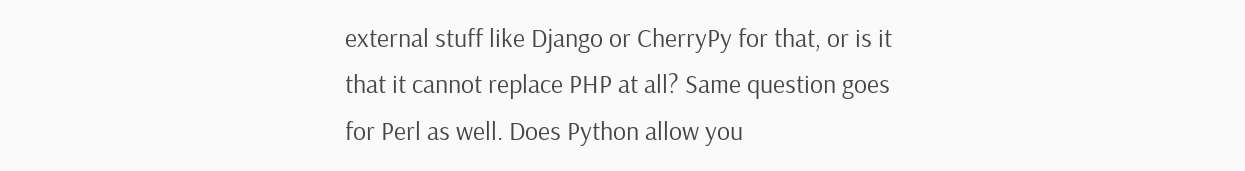external stuff like Django or CherryPy for that, or is it that it cannot replace PHP at all? Same question goes for Perl as well. Does Python allow you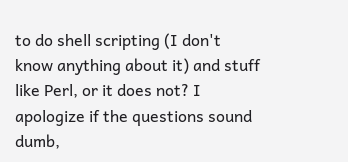to do shell scripting (I don't know anything about it) and stuff like Perl, or it does not? I apologize if the questions sound dumb,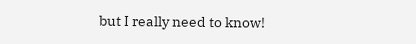but I really need to know!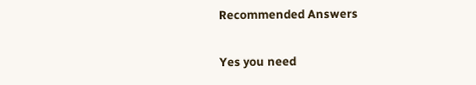Recommended Answers

Yes you need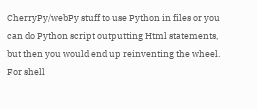CherryPy/webPy stuff to use Python in files or you can do Python script outputting Html statements, but then you would end up reinventing the wheel. For shell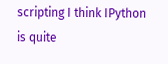scripting I think IPython is quite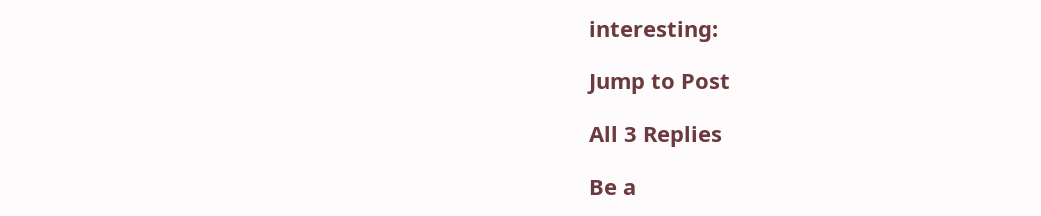interesting:

Jump to Post

All 3 Replies

Be a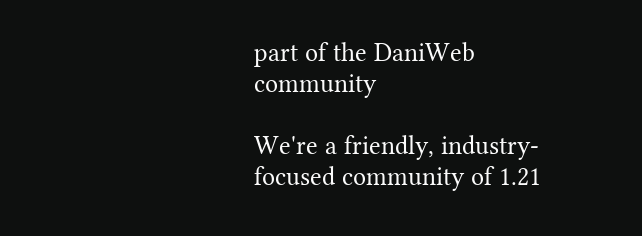part of the DaniWeb community

We're a friendly, industry-focused community of 1.21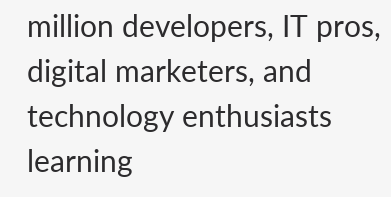million developers, IT pros, digital marketers, and technology enthusiasts learning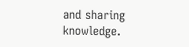and sharing knowledge.